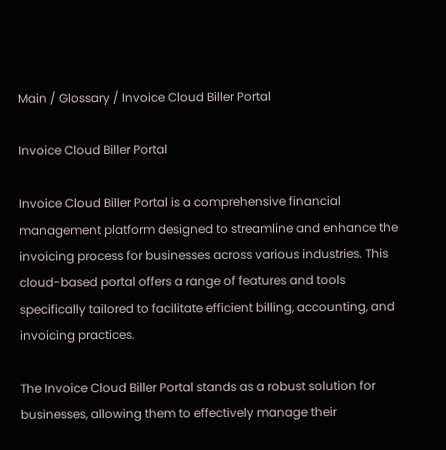Main / Glossary / Invoice Cloud Biller Portal

Invoice Cloud Biller Portal

Invoice Cloud Biller Portal is a comprehensive financial management platform designed to streamline and enhance the invoicing process for businesses across various industries. This cloud-based portal offers a range of features and tools specifically tailored to facilitate efficient billing, accounting, and invoicing practices.

The Invoice Cloud Biller Portal stands as a robust solution for businesses, allowing them to effectively manage their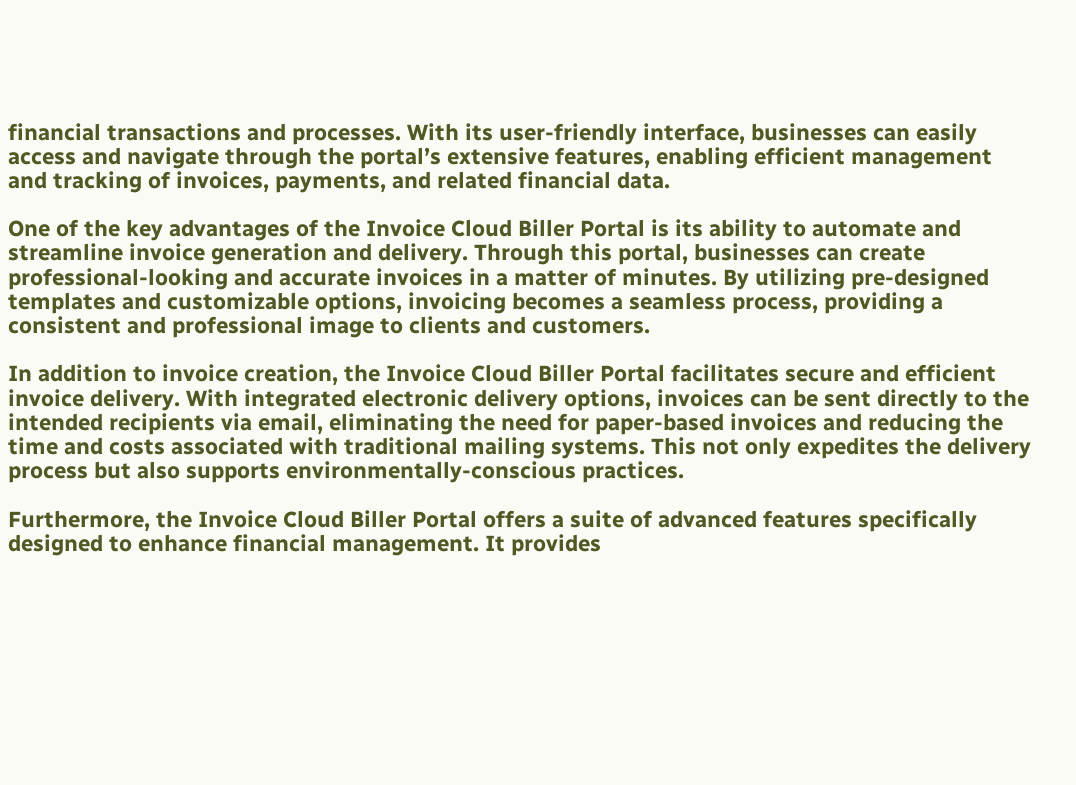financial transactions and processes. With its user-friendly interface, businesses can easily access and navigate through the portal’s extensive features, enabling efficient management and tracking of invoices, payments, and related financial data.

One of the key advantages of the Invoice Cloud Biller Portal is its ability to automate and streamline invoice generation and delivery. Through this portal, businesses can create professional-looking and accurate invoices in a matter of minutes. By utilizing pre-designed templates and customizable options, invoicing becomes a seamless process, providing a consistent and professional image to clients and customers.

In addition to invoice creation, the Invoice Cloud Biller Portal facilitates secure and efficient invoice delivery. With integrated electronic delivery options, invoices can be sent directly to the intended recipients via email, eliminating the need for paper-based invoices and reducing the time and costs associated with traditional mailing systems. This not only expedites the delivery process but also supports environmentally-conscious practices.

Furthermore, the Invoice Cloud Biller Portal offers a suite of advanced features specifically designed to enhance financial management. It provides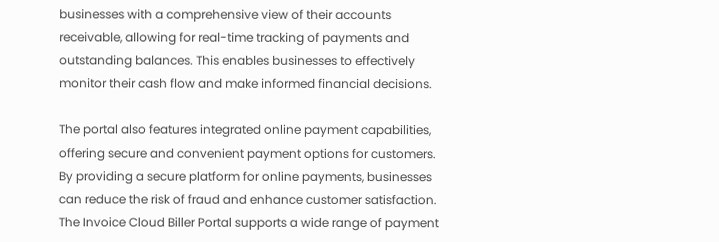businesses with a comprehensive view of their accounts receivable, allowing for real-time tracking of payments and outstanding balances. This enables businesses to effectively monitor their cash flow and make informed financial decisions.

The portal also features integrated online payment capabilities, offering secure and convenient payment options for customers. By providing a secure platform for online payments, businesses can reduce the risk of fraud and enhance customer satisfaction. The Invoice Cloud Biller Portal supports a wide range of payment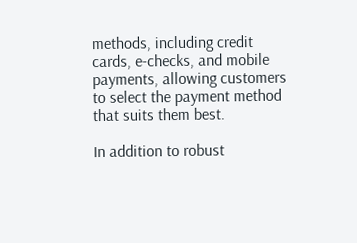methods, including credit cards, e-checks, and mobile payments, allowing customers to select the payment method that suits them best.

In addition to robust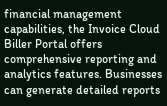financial management capabilities, the Invoice Cloud Biller Portal offers comprehensive reporting and analytics features. Businesses can generate detailed reports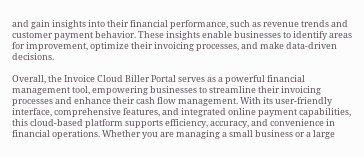and gain insights into their financial performance, such as revenue trends and customer payment behavior. These insights enable businesses to identify areas for improvement, optimize their invoicing processes, and make data-driven decisions.

Overall, the Invoice Cloud Biller Portal serves as a powerful financial management tool, empowering businesses to streamline their invoicing processes and enhance their cash flow management. With its user-friendly interface, comprehensive features, and integrated online payment capabilities, this cloud-based platform supports efficiency, accuracy, and convenience in financial operations. Whether you are managing a small business or a large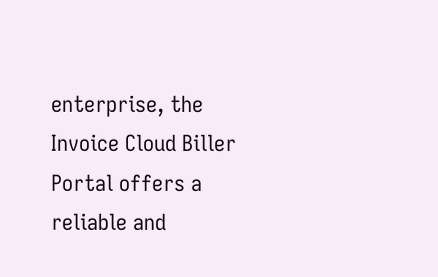enterprise, the Invoice Cloud Biller Portal offers a reliable and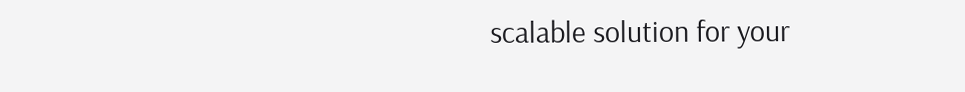scalable solution for your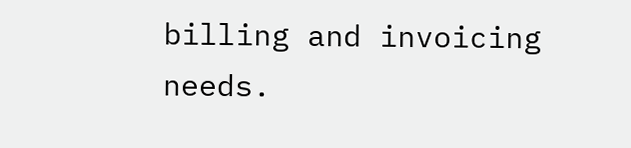billing and invoicing needs.